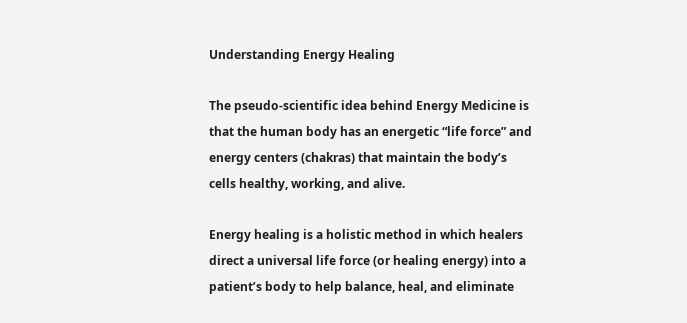Understanding Energy Healing

The pseudo-scientific idea behind Energy Medicine is that the human body has an energetic “life force” and energy centers (chakras) that maintain the body’s cells healthy, working, and alive.

Energy healing is a holistic method in which healers direct a universal life force (or healing energy) into a patient’s body to help balance, heal, and eliminate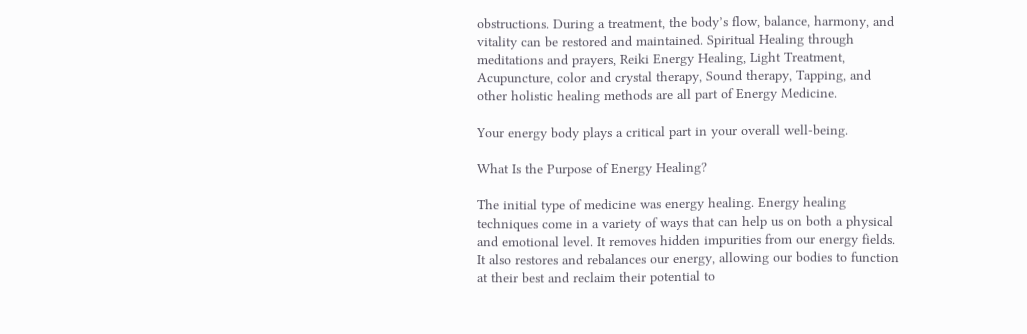obstructions. During a treatment, the body’s flow, balance, harmony, and vitality can be restored and maintained. Spiritual Healing through meditations and prayers, Reiki Energy Healing, Light Treatment, Acupuncture, color and crystal therapy, Sound therapy, Tapping, and other holistic healing methods are all part of Energy Medicine.

Your energy body plays a critical part in your overall well-being.

What Is the Purpose of Energy Healing?

The initial type of medicine was energy healing. Energy healing techniques come in a variety of ways that can help us on both a physical and emotional level. It removes hidden impurities from our energy fields. It also restores and rebalances our energy, allowing our bodies to function at their best and reclaim their potential to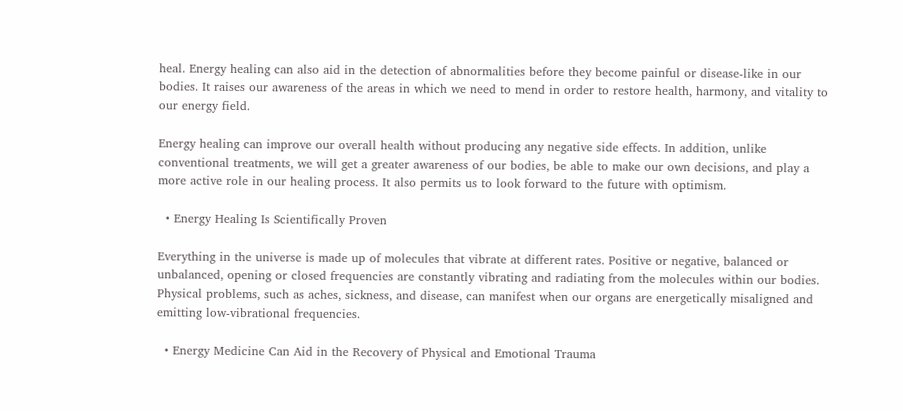heal. Energy healing can also aid in the detection of abnormalities before they become painful or disease-like in our bodies. It raises our awareness of the areas in which we need to mend in order to restore health, harmony, and vitality to our energy field.

Energy healing can improve our overall health without producing any negative side effects. In addition, unlike conventional treatments, we will get a greater awareness of our bodies, be able to make our own decisions, and play a more active role in our healing process. It also permits us to look forward to the future with optimism.

  • Energy Healing Is Scientifically Proven

Everything in the universe is made up of molecules that vibrate at different rates. Positive or negative, balanced or unbalanced, opening or closed frequencies are constantly vibrating and radiating from the molecules within our bodies. Physical problems, such as aches, sickness, and disease, can manifest when our organs are energetically misaligned and emitting low-vibrational frequencies.

  • Energy Medicine Can Aid in the Recovery of Physical and Emotional Trauma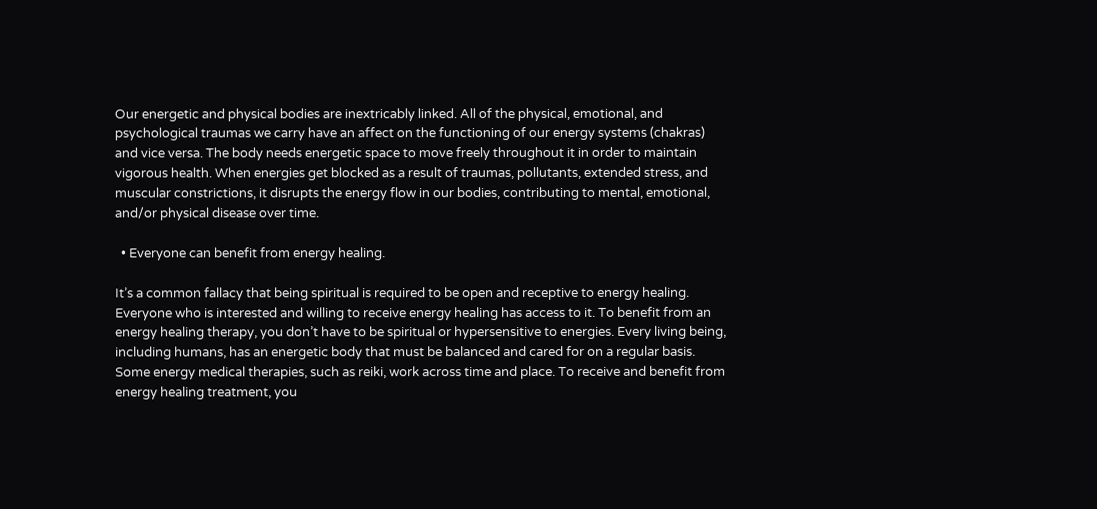Our energetic and physical bodies are inextricably linked. All of the physical, emotional, and psychological traumas we carry have an affect on the functioning of our energy systems (chakras) and vice versa. The body needs energetic space to move freely throughout it in order to maintain vigorous health. When energies get blocked as a result of traumas, pollutants, extended stress, and muscular constrictions, it disrupts the energy flow in our bodies, contributing to mental, emotional, and/or physical disease over time.

  • Everyone can benefit from energy healing.

It’s a common fallacy that being spiritual is required to be open and receptive to energy healing. Everyone who is interested and willing to receive energy healing has access to it. To benefit from an energy healing therapy, you don’t have to be spiritual or hypersensitive to energies. Every living being, including humans, has an energetic body that must be balanced and cared for on a regular basis. Some energy medical therapies, such as reiki, work across time and place. To receive and benefit from energy healing treatment, you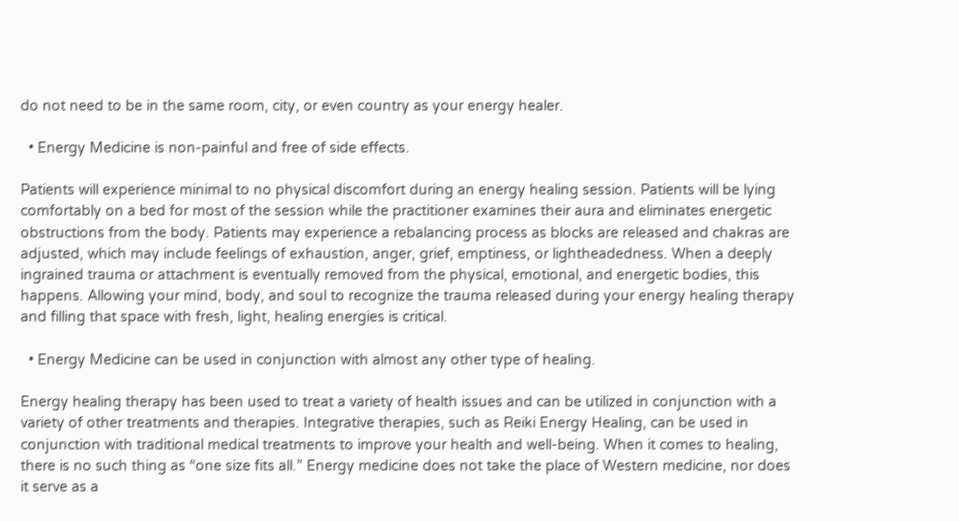do not need to be in the same room, city, or even country as your energy healer.

  • Energy Medicine is non-painful and free of side effects.

Patients will experience minimal to no physical discomfort during an energy healing session. Patients will be lying comfortably on a bed for most of the session while the practitioner examines their aura and eliminates energetic obstructions from the body. Patients may experience a rebalancing process as blocks are released and chakras are adjusted, which may include feelings of exhaustion, anger, grief, emptiness, or lightheadedness. When a deeply ingrained trauma or attachment is eventually removed from the physical, emotional, and energetic bodies, this happens. Allowing your mind, body, and soul to recognize the trauma released during your energy healing therapy and filling that space with fresh, light, healing energies is critical.

  • Energy Medicine can be used in conjunction with almost any other type of healing.

Energy healing therapy has been used to treat a variety of health issues and can be utilized in conjunction with a variety of other treatments and therapies. Integrative therapies, such as Reiki Energy Healing, can be used in conjunction with traditional medical treatments to improve your health and well-being. When it comes to healing, there is no such thing as “one size fits all.” Energy medicine does not take the place of Western medicine, nor does it serve as a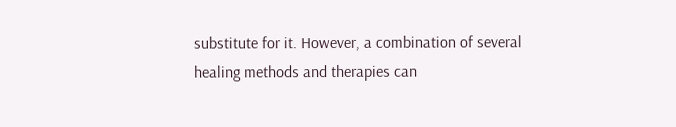substitute for it. However, a combination of several healing methods and therapies can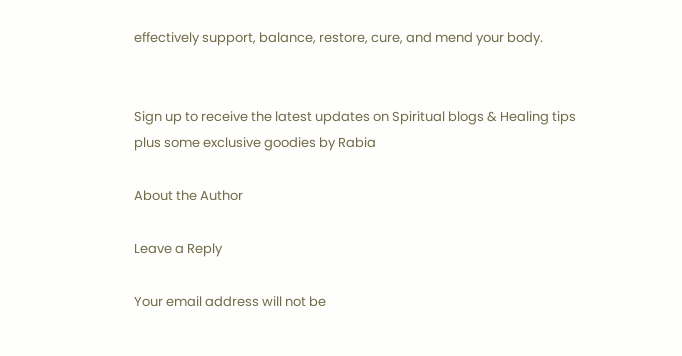effectively support, balance, restore, cure, and mend your body.


Sign up to receive the latest updates on Spiritual blogs & Healing tips plus some exclusive goodies by Rabia

About the Author

Leave a Reply

Your email address will not be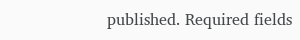published. Required fields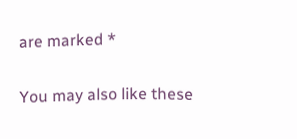are marked *

You may also like these